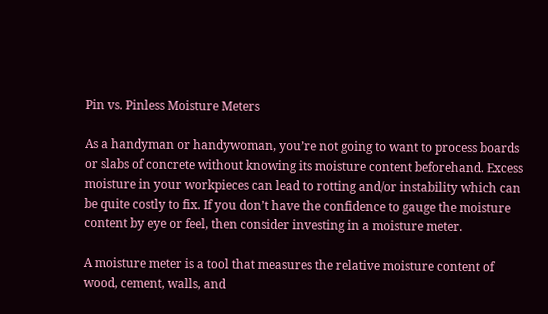Pin vs. Pinless Moisture Meters

As a handyman or handywoman, you’re not going to want to process boards or slabs of concrete without knowing its moisture content beforehand. Excess moisture in your workpieces can lead to rotting and/or instability which can be quite costly to fix. If you don’t have the confidence to gauge the moisture content by eye or feel, then consider investing in a moisture meter.

A moisture meter is a tool that measures the relative moisture content of wood, cement, walls, and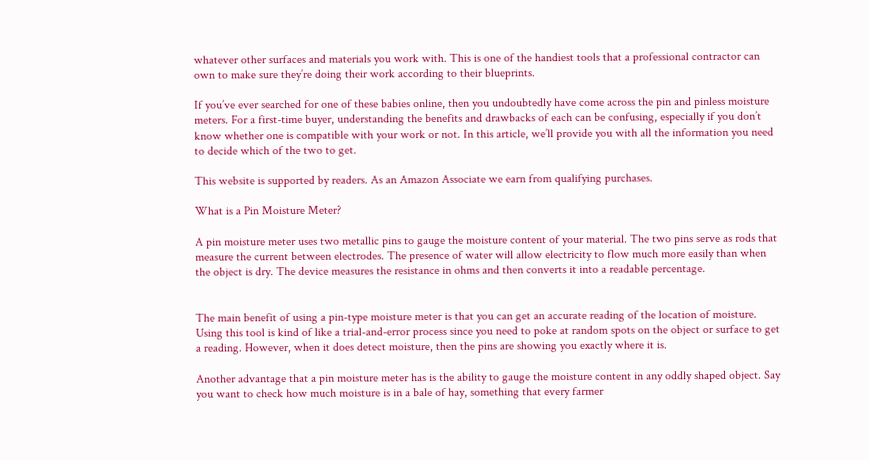whatever other surfaces and materials you work with. This is one of the handiest tools that a professional contractor can own to make sure they’re doing their work according to their blueprints.

If you’ve ever searched for one of these babies online, then you undoubtedly have come across the pin and pinless moisture meters. For a first-time buyer, understanding the benefits and drawbacks of each can be confusing, especially if you don’t know whether one is compatible with your work or not. In this article, we’ll provide you with all the information you need to decide which of the two to get.

This website is supported by readers. As an Amazon Associate we earn from qualifying purchases.

What is a Pin Moisture Meter?

A pin moisture meter uses two metallic pins to gauge the moisture content of your material. The two pins serve as rods that measure the current between electrodes. The presence of water will allow electricity to flow much more easily than when the object is dry. The device measures the resistance in ohms and then converts it into a readable percentage.


The main benefit of using a pin-type moisture meter is that you can get an accurate reading of the location of moisture. Using this tool is kind of like a trial-and-error process since you need to poke at random spots on the object or surface to get a reading. However, when it does detect moisture, then the pins are showing you exactly where it is.

Another advantage that a pin moisture meter has is the ability to gauge the moisture content in any oddly shaped object. Say you want to check how much moisture is in a bale of hay, something that every farmer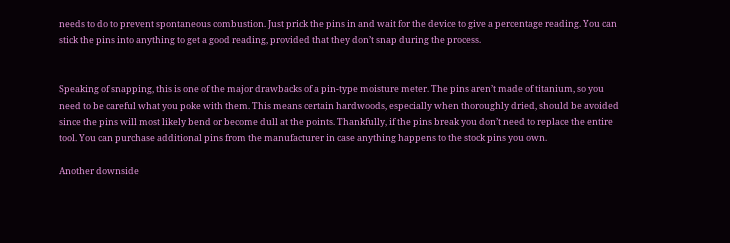needs to do to prevent spontaneous combustion. Just prick the pins in and wait for the device to give a percentage reading. You can stick the pins into anything to get a good reading, provided that they don’t snap during the process.


Speaking of snapping, this is one of the major drawbacks of a pin-type moisture meter. The pins aren’t made of titanium, so you need to be careful what you poke with them. This means certain hardwoods, especially when thoroughly dried, should be avoided since the pins will most likely bend or become dull at the points. Thankfully, if the pins break you don’t need to replace the entire tool. You can purchase additional pins from the manufacturer in case anything happens to the stock pins you own.

Another downside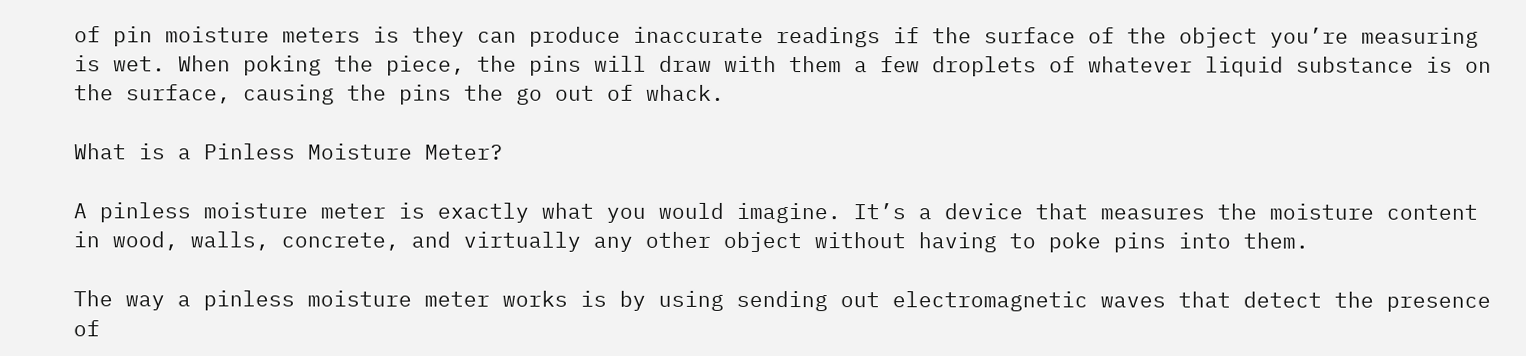of pin moisture meters is they can produce inaccurate readings if the surface of the object you’re measuring is wet. When poking the piece, the pins will draw with them a few droplets of whatever liquid substance is on the surface, causing the pins the go out of whack.

What is a Pinless Moisture Meter?

A pinless moisture meter is exactly what you would imagine. It’s a device that measures the moisture content in wood, walls, concrete, and virtually any other object without having to poke pins into them.

The way a pinless moisture meter works is by using sending out electromagnetic waves that detect the presence of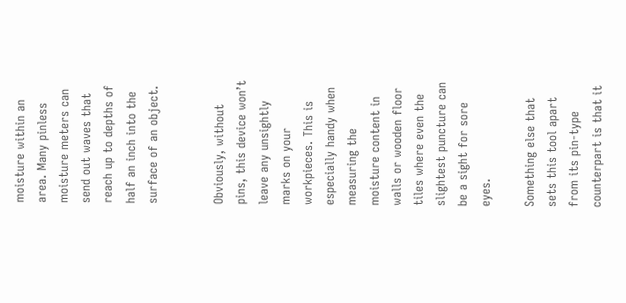moisture within an area. Many pinless moisture meters can send out waves that reach up to depths of half an inch into the surface of an object.


Obviously, without pins, this device won’t leave any unsightly marks on your workpieces. This is especially handy when measuring the moisture content in walls or wooden floor tiles where even the slightest puncture can be a sight for sore eyes.

Something else that sets this tool apart from its pin-type counterpart is that it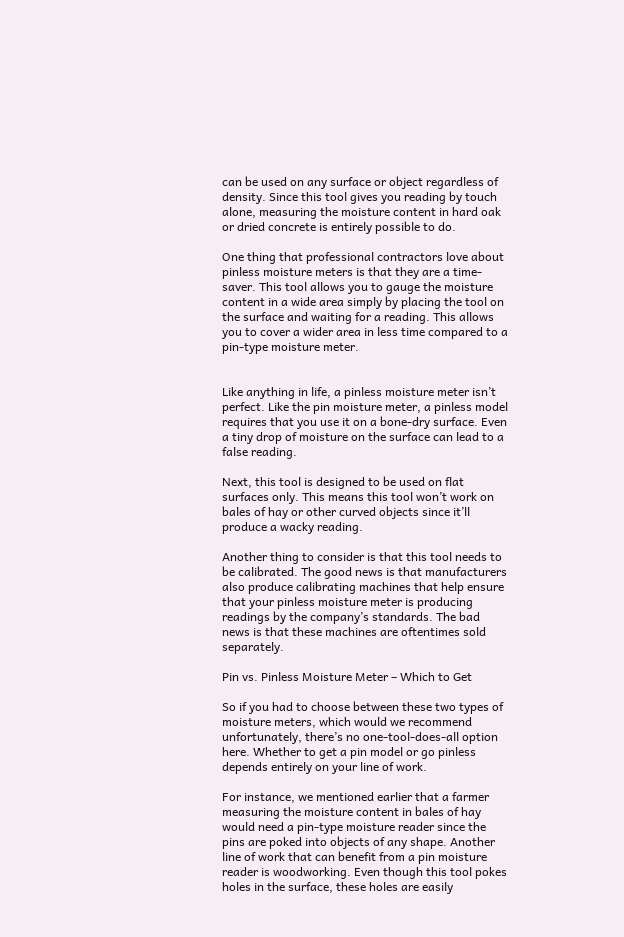can be used on any surface or object regardless of density. Since this tool gives you reading by touch alone, measuring the moisture content in hard oak or dried concrete is entirely possible to do.

One thing that professional contractors love about pinless moisture meters is that they are a time-saver. This tool allows you to gauge the moisture content in a wide area simply by placing the tool on the surface and waiting for a reading. This allows you to cover a wider area in less time compared to a pin-type moisture meter.


Like anything in life, a pinless moisture meter isn’t perfect. Like the pin moisture meter, a pinless model requires that you use it on a bone-dry surface. Even a tiny drop of moisture on the surface can lead to a false reading.

Next, this tool is designed to be used on flat surfaces only. This means this tool won’t work on bales of hay or other curved objects since it’ll produce a wacky reading.

Another thing to consider is that this tool needs to be calibrated. The good news is that manufacturers also produce calibrating machines that help ensure that your pinless moisture meter is producing readings by the company’s standards. The bad news is that these machines are oftentimes sold separately.

Pin vs. Pinless Moisture Meter – Which to Get

So if you had to choose between these two types of moisture meters, which would we recommend unfortunately, there’s no one-tool-does-all option here. Whether to get a pin model or go pinless depends entirely on your line of work.

For instance, we mentioned earlier that a farmer measuring the moisture content in bales of hay would need a pin-type moisture reader since the pins are poked into objects of any shape. Another line of work that can benefit from a pin moisture reader is woodworking. Even though this tool pokes holes in the surface, these holes are easily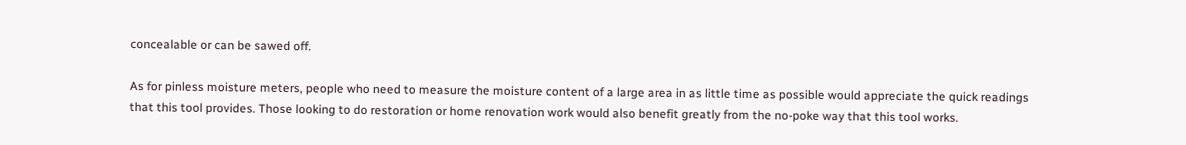concealable or can be sawed off.

As for pinless moisture meters, people who need to measure the moisture content of a large area in as little time as possible would appreciate the quick readings that this tool provides. Those looking to do restoration or home renovation work would also benefit greatly from the no-poke way that this tool works.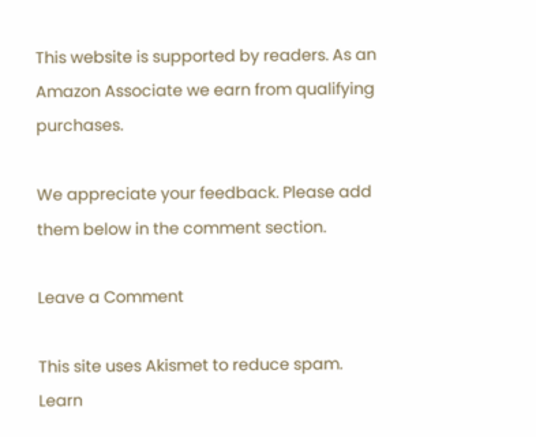This website is supported by readers. As an Amazon Associate we earn from qualifying purchases.

We appreciate your feedback. Please add them below in the comment section.

Leave a Comment

This site uses Akismet to reduce spam. Learn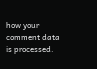how your comment data is processed.